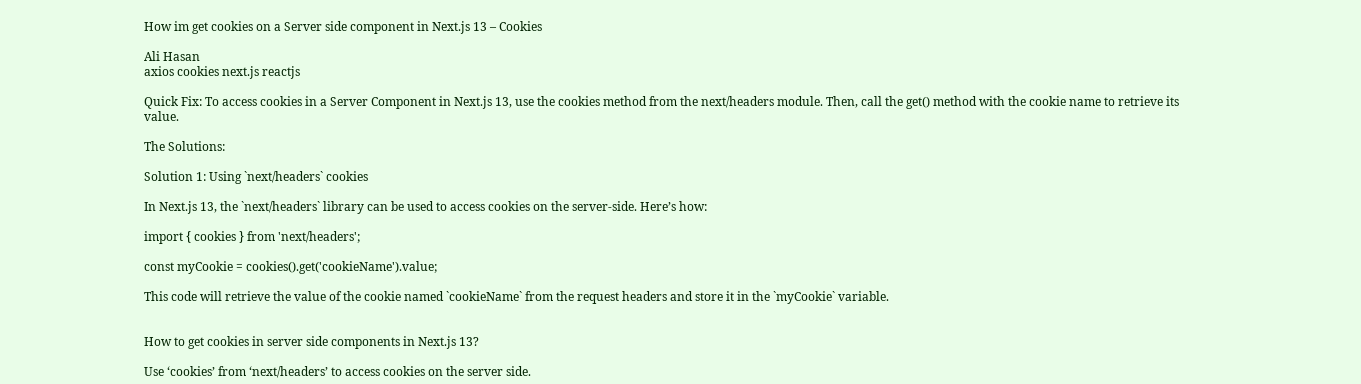How im get cookies on a Server side component in Next.js 13 – Cookies

Ali Hasan
axios cookies next.js reactjs

Quick Fix: To access cookies in a Server Component in Next.js 13, use the cookies method from the next/headers module. Then, call the get() method with the cookie name to retrieve its value.

The Solutions:

Solution 1: Using `next/headers` cookies

In Next.js 13, the `next/headers` library can be used to access cookies on the server-side. Here’s how:

import { cookies } from 'next/headers';

const myCookie = cookies().get('cookieName').value;

This code will retrieve the value of the cookie named `cookieName` from the request headers and store it in the `myCookie` variable.


How to get cookies in server side components in Next.js 13?

Use ‘cookies’ from ‘next/headers’ to access cookies on the server side.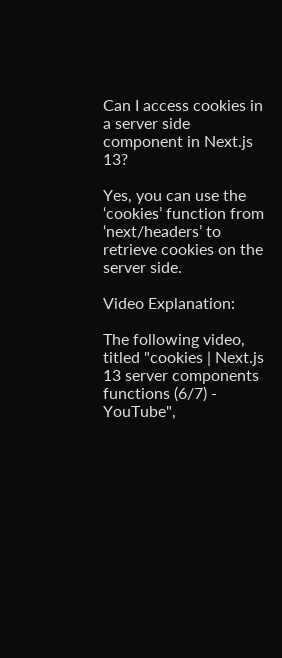Can I access cookies in a server side component in Next.js 13?

Yes, you can use the ‘cookies’ function from ‘next/headers’ to retrieve cookies on the server side.

Video Explanation:

The following video, titled "cookies | Next.js 13 server components functions (6/7) - YouTube",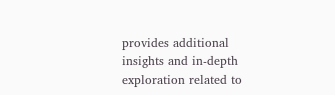provides additional insights and in-depth exploration related to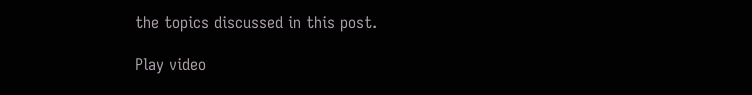the topics discussed in this post.

Play video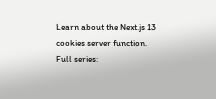Learn about the Next.js 13 cookies server function. Full series: